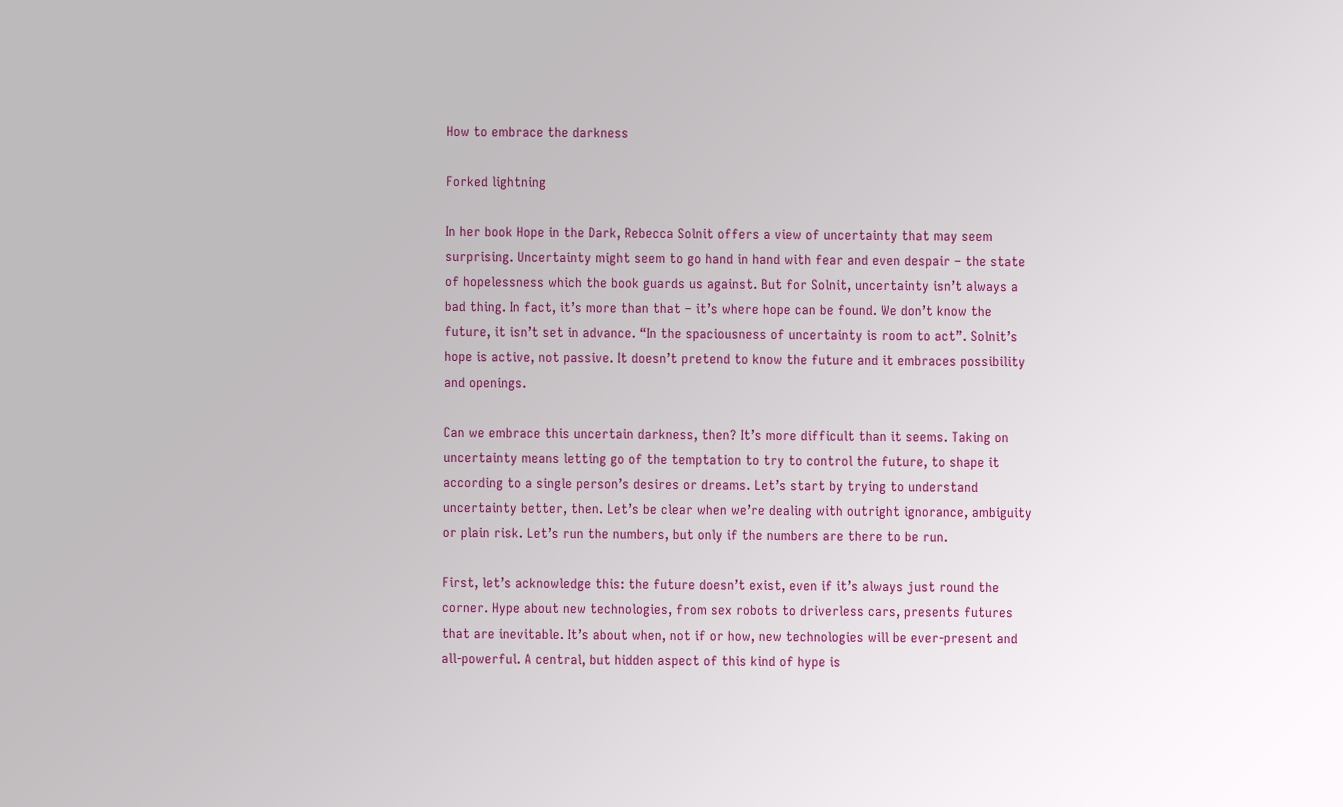How to embrace the darkness

Forked lightning

In her book Hope in the Dark, Rebecca Solnit offers a view of uncertainty that may seem surprising. Uncertainty might seem to go hand in hand with fear and even despair – the state of hopelessness which the book guards us against. But for Solnit, uncertainty isn’t always a bad thing. In fact, it’s more than that – it’s where hope can be found. We don’t know the future, it isn’t set in advance. “In the spaciousness of uncertainty is room to act”. Solnit’s hope is active, not passive. It doesn’t pretend to know the future and it embraces possibility and openings.

Can we embrace this uncertain darkness, then? It’s more difficult than it seems. Taking on uncertainty means letting go of the temptation to try to control the future, to shape it according to a single person’s desires or dreams. Let’s start by trying to understand uncertainty better, then. Let’s be clear when we’re dealing with outright ignorance, ambiguity or plain risk. Let’s run the numbers, but only if the numbers are there to be run.

First, let’s acknowledge this: the future doesn’t exist, even if it’s always just round the corner. Hype about new technologies, from sex robots to driverless cars, presents futures that are inevitable. It’s about when, not if or how, new technologies will be ever-present and all-powerful. A central, but hidden aspect of this kind of hype is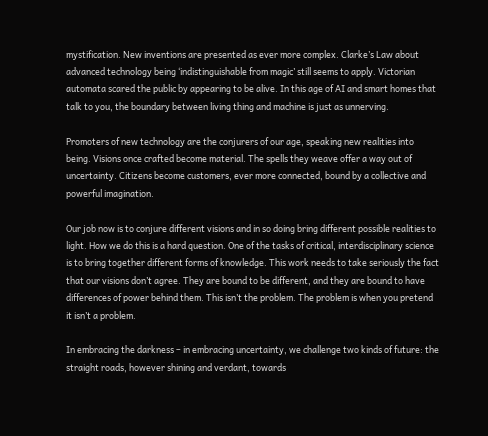mystification. New inventions are presented as ever more complex. Clarke’s Law about advanced technology being ‘indistinguishable from magic’ still seems to apply. Victorian automata scared the public by appearing to be alive. In this age of AI and smart homes that talk to you, the boundary between living thing and machine is just as unnerving.

Promoters of new technology are the conjurers of our age, speaking new realities into being. Visions once crafted become material. The spells they weave offer a way out of uncertainty. Citizens become customers, ever more connected, bound by a collective and powerful imagination.

Our job now is to conjure different visions and in so doing bring different possible realities to light. How we do this is a hard question. One of the tasks of critical, interdisciplinary science is to bring together different forms of knowledge. This work needs to take seriously the fact that our visions don’t agree. They are bound to be different, and they are bound to have differences of power behind them. This isn’t the problem. The problem is when you pretend it isn’t a problem.

In embracing the darkness – in embracing uncertainty, we challenge two kinds of future: the straight roads, however shining and verdant, towards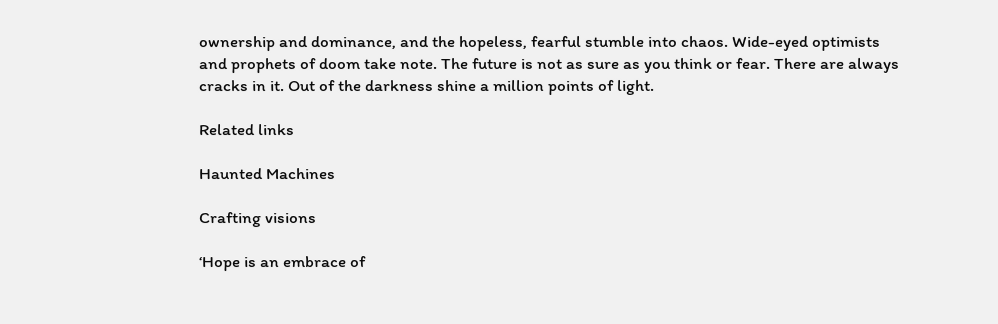ownership and dominance, and the hopeless, fearful stumble into chaos. Wide-eyed optimists and prophets of doom take note. The future is not as sure as you think or fear. There are always cracks in it. Out of the darkness shine a million points of light.

Related links

Haunted Machines

Crafting visions

‘Hope is an embrace of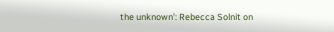the unknown’: Rebecca Solnit on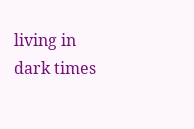living in dark times